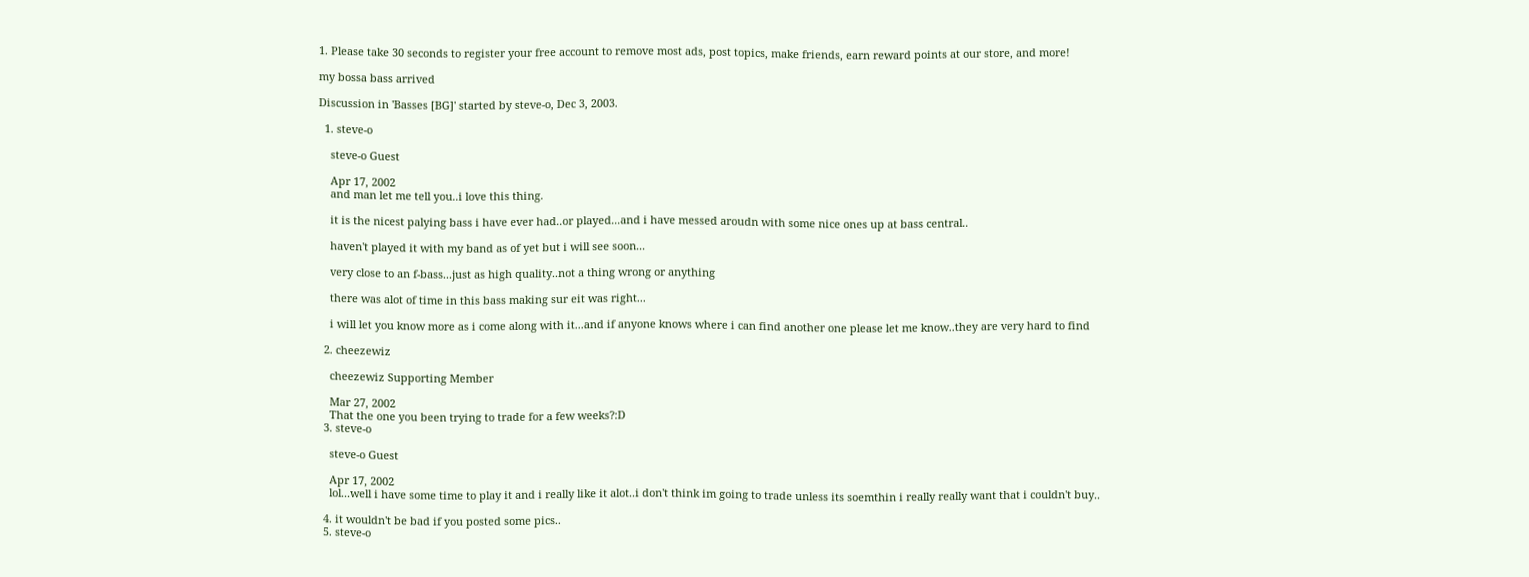1. Please take 30 seconds to register your free account to remove most ads, post topics, make friends, earn reward points at our store, and more!

my bossa bass arrived

Discussion in 'Basses [BG]' started by steve-o, Dec 3, 2003.

  1. steve-o

    steve-o Guest

    Apr 17, 2002
    and man let me tell you..i love this thing.

    it is the nicest palying bass i have ever had..or played...and i have messed aroudn with some nice ones up at bass central..

    haven't played it with my band as of yet but i will see soon...

    very close to an f-bass...just as high quality..not a thing wrong or anything

    there was alot of time in this bass making sur eit was right...

    i will let you know more as i come along with it...and if anyone knows where i can find another one please let me know..they are very hard to find

  2. cheezewiz

    cheezewiz Supporting Member

    Mar 27, 2002
    That the one you been trying to trade for a few weeks?:D
  3. steve-o

    steve-o Guest

    Apr 17, 2002
    lol...well i have some time to play it and i really like it alot..i don't think im going to trade unless its soemthin i really really want that i couldn't buy..

  4. it wouldn't be bad if you posted some pics..
  5. steve-o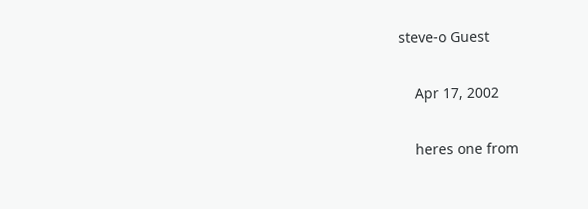steve-o Guest

    Apr 17, 2002

    heres one from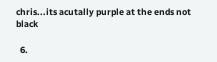chris...its acutally purple at the ends not black

  6.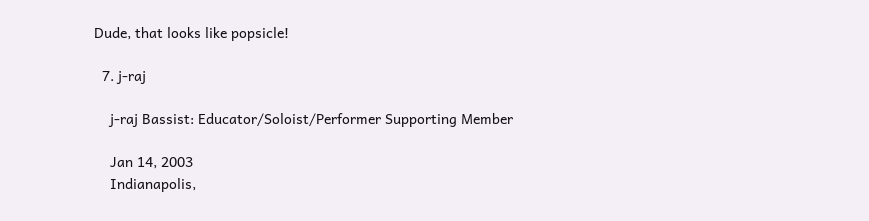Dude, that looks like popsicle!

  7. j-raj

    j-raj Bassist: Educator/Soloist/Performer Supporting Member

    Jan 14, 2003
    Indianapolis,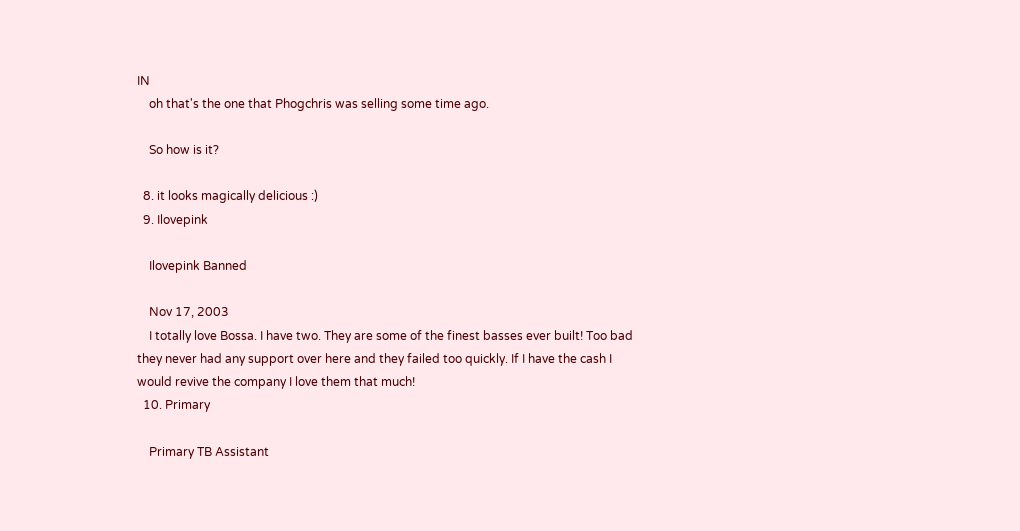IN
    oh that's the one that Phogchris was selling some time ago.

    So how is it?

  8. it looks magically delicious :)
  9. Ilovepink

    Ilovepink Banned

    Nov 17, 2003
    I totally love Bossa. I have two. They are some of the finest basses ever built! Too bad they never had any support over here and they failed too quickly. If I have the cash I would revive the company I love them that much!
  10. Primary

    Primary TB Assistant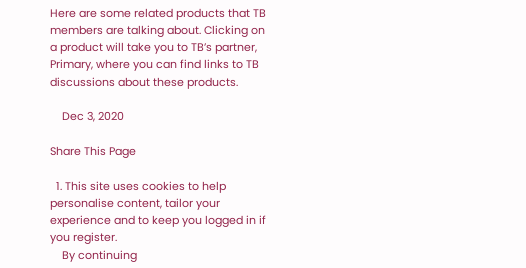Here are some related products that TB members are talking about. Clicking on a product will take you to TB’s partner, Primary, where you can find links to TB discussions about these products.

    Dec 3, 2020

Share This Page

  1. This site uses cookies to help personalise content, tailor your experience and to keep you logged in if you register.
    By continuing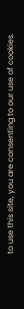to use this site, you are consenting to our use of cookies.